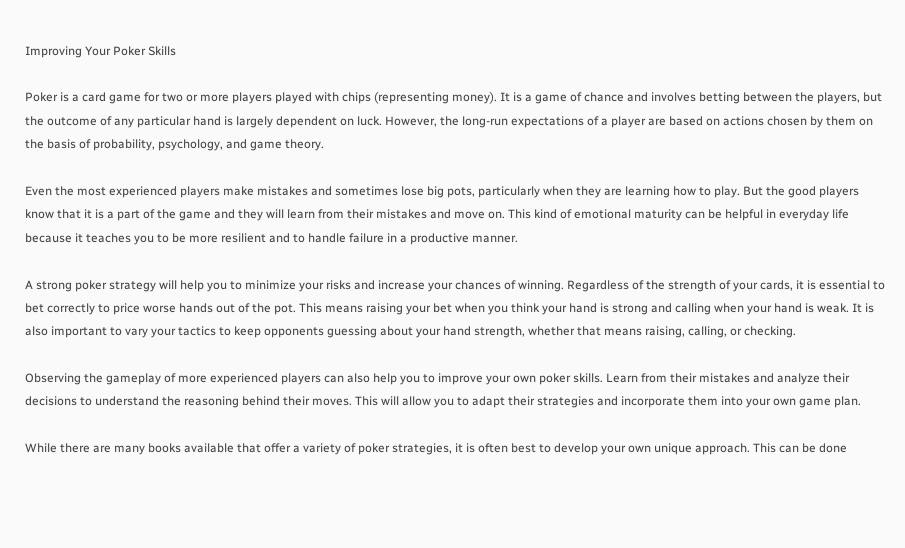Improving Your Poker Skills

Poker is a card game for two or more players played with chips (representing money). It is a game of chance and involves betting between the players, but the outcome of any particular hand is largely dependent on luck. However, the long-run expectations of a player are based on actions chosen by them on the basis of probability, psychology, and game theory.

Even the most experienced players make mistakes and sometimes lose big pots, particularly when they are learning how to play. But the good players know that it is a part of the game and they will learn from their mistakes and move on. This kind of emotional maturity can be helpful in everyday life because it teaches you to be more resilient and to handle failure in a productive manner.

A strong poker strategy will help you to minimize your risks and increase your chances of winning. Regardless of the strength of your cards, it is essential to bet correctly to price worse hands out of the pot. This means raising your bet when you think your hand is strong and calling when your hand is weak. It is also important to vary your tactics to keep opponents guessing about your hand strength, whether that means raising, calling, or checking.

Observing the gameplay of more experienced players can also help you to improve your own poker skills. Learn from their mistakes and analyze their decisions to understand the reasoning behind their moves. This will allow you to adapt their strategies and incorporate them into your own game plan.

While there are many books available that offer a variety of poker strategies, it is often best to develop your own unique approach. This can be done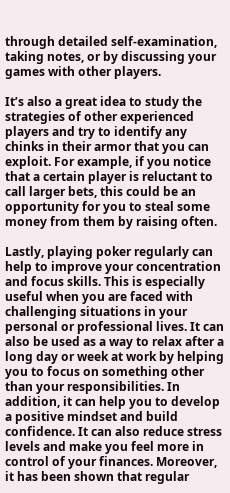through detailed self-examination, taking notes, or by discussing your games with other players.

It’s also a great idea to study the strategies of other experienced players and try to identify any chinks in their armor that you can exploit. For example, if you notice that a certain player is reluctant to call larger bets, this could be an opportunity for you to steal some money from them by raising often.

Lastly, playing poker regularly can help to improve your concentration and focus skills. This is especially useful when you are faced with challenging situations in your personal or professional lives. It can also be used as a way to relax after a long day or week at work by helping you to focus on something other than your responsibilities. In addition, it can help you to develop a positive mindset and build confidence. It can also reduce stress levels and make you feel more in control of your finances. Moreover, it has been shown that regular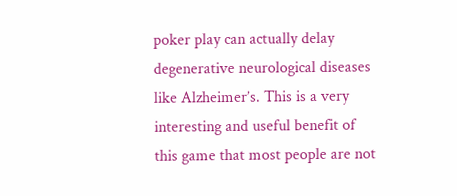poker play can actually delay degenerative neurological diseases like Alzheimer’s. This is a very interesting and useful benefit of this game that most people are not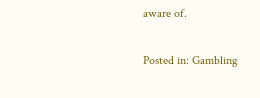aware of.

Posted in: Gambling